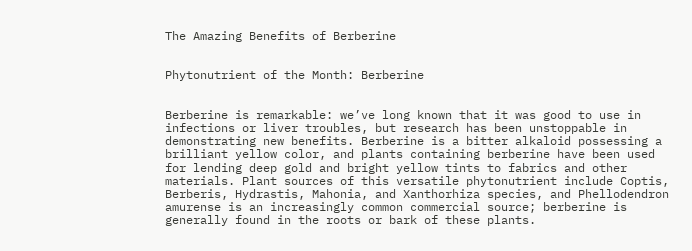The Amazing Benefits of Berberine


Phytonutrient of the Month: Berberine


Berberine is remarkable: we’ve long known that it was good to use in infections or liver troubles, but research has been unstoppable in demonstrating new benefits. Berberine is a bitter alkaloid possessing a brilliant yellow color, and plants containing berberine have been used for lending deep gold and bright yellow tints to fabrics and other materials. Plant sources of this versatile phytonutrient include Coptis, Berberis, Hydrastis, Mahonia, and Xanthorhiza species, and Phellodendron amurense is an increasingly common commercial source; berberine is generally found in the roots or bark of these plants.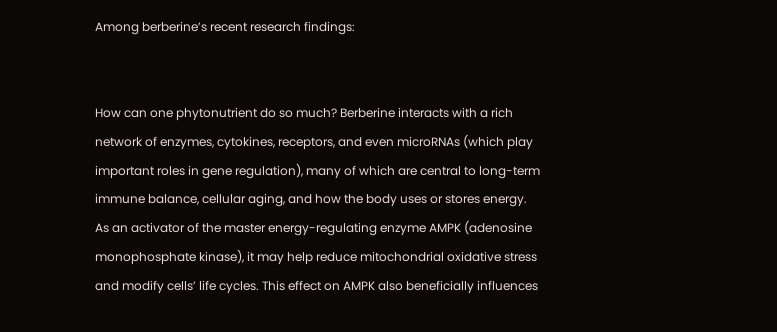Among berberine’s recent research findings:


How can one phytonutrient do so much? Berberine interacts with a rich network of enzymes, cytokines, receptors, and even microRNAs (which play important roles in gene regulation), many of which are central to long-term immune balance, cellular aging, and how the body uses or stores energy. As an activator of the master energy-regulating enzyme AMPK (adenosine monophosphate kinase), it may help reduce mitochondrial oxidative stress and modify cells’ life cycles. This effect on AMPK also beneficially influences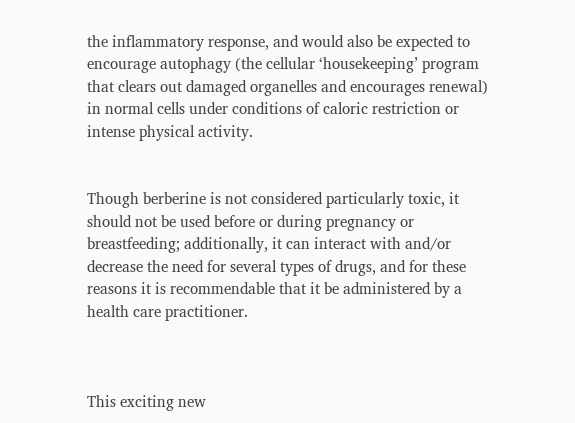the inflammatory response, and would also be expected to encourage autophagy (the cellular ‘housekeeping’ program that clears out damaged organelles and encourages renewal) in normal cells under conditions of caloric restriction or intense physical activity.


Though berberine is not considered particularly toxic, it should not be used before or during pregnancy or breastfeeding; additionally, it can interact with and/or decrease the need for several types of drugs, and for these reasons it is recommendable that it be administered by a health care practitioner.



This exciting new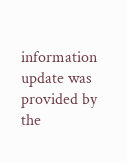information update was provided by the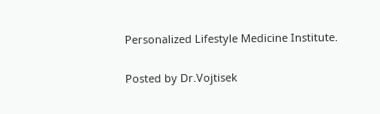Personalized Lifestyle Medicine Institute.

Posted by Dr.Vojtisek